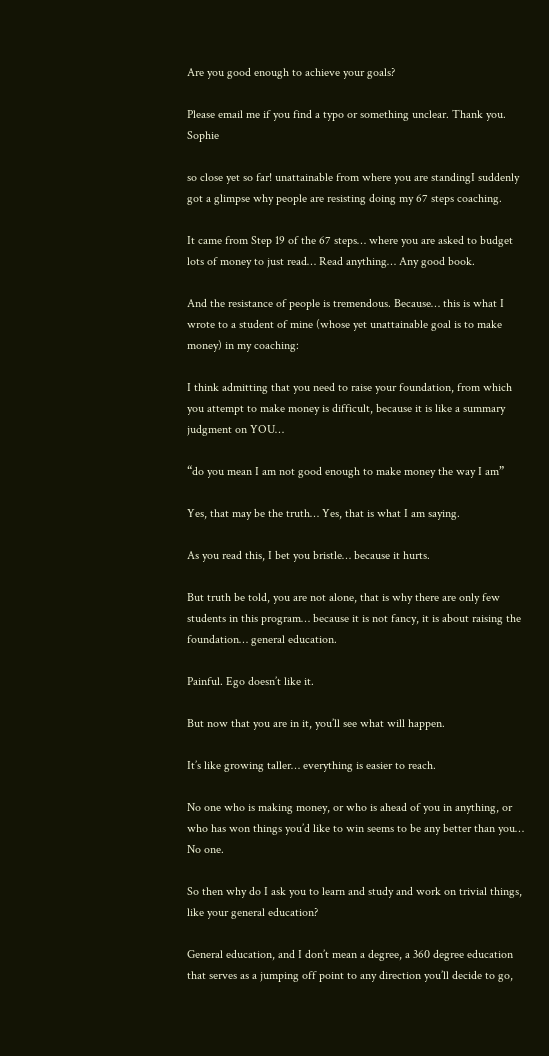Are you good enough to achieve your goals?

Please email me if you find a typo or something unclear. Thank you. Sophie

so close yet so far! unattainable from where you are standingI suddenly got a glimpse why people are resisting doing my 67 steps coaching.

It came from Step 19 of the 67 steps… where you are asked to budget lots of money to just read… Read anything… Any good book.

And the resistance of people is tremendous. Because… this is what I wrote to a student of mine (whose yet unattainable goal is to make money) in my coaching:

I think admitting that you need to raise your foundation, from which you attempt to make money is difficult, because it is like a summary judgment on YOU…

“do you mean I am not good enough to make money the way I am”

Yes, that may be the truth… Yes, that is what I am saying.

As you read this, I bet you bristle… because it hurts.

But truth be told, you are not alone, that is why there are only few students in this program… because it is not fancy, it is about raising the foundation… general education.

Painful. Ego doesn’t like it.

But now that you are in it, you’ll see what will happen.

It’s like growing taller… everything is easier to reach.

No one who is making money, or who is ahead of you in anything, or who has won things you’d like to win seems to be any better than you… No one.

So then why do I ask you to learn and study and work on trivial things, like your general education?

General education, and I don’t mean a degree, a 360 degree education that serves as a jumping off point to any direction you’ll decide to go,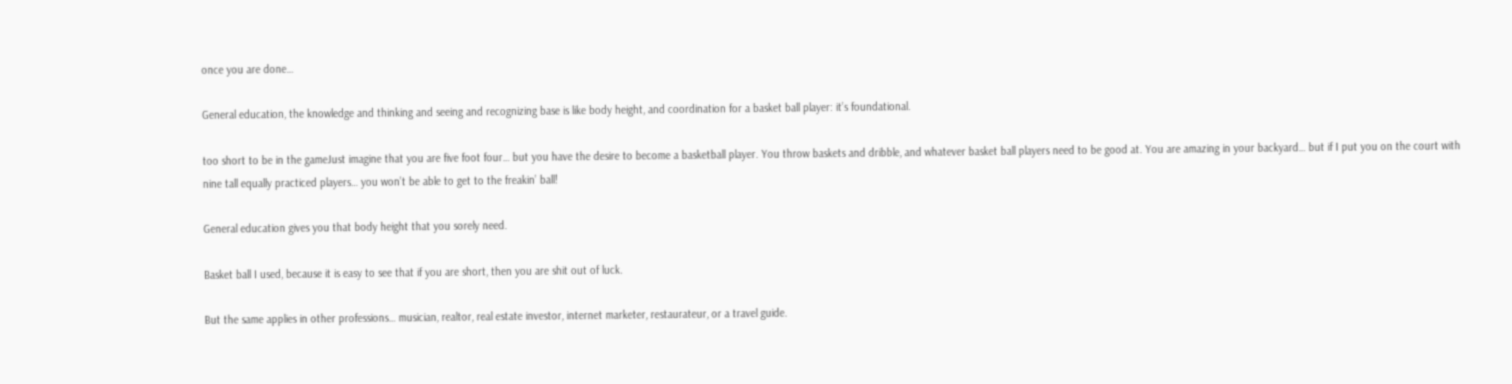once you are done…

General education, the knowledge and thinking and seeing and recognizing base is like body height, and coordination for a basket ball player: it’s foundational.

too short to be in the gameJust imagine that you are five foot four… but you have the desire to become a basketball player. You throw baskets and dribble, and whatever basket ball players need to be good at. You are amazing in your backyard… but if I put you on the court with nine tall equally practiced players… you won’t be able to get to the freakin’ ball!

General education gives you that body height that you sorely need.

Basket ball I used, because it is easy to see that if you are short, then you are shit out of luck.

But the same applies in other professions… musician, realtor, real estate investor, internet marketer, restaurateur, or a travel guide.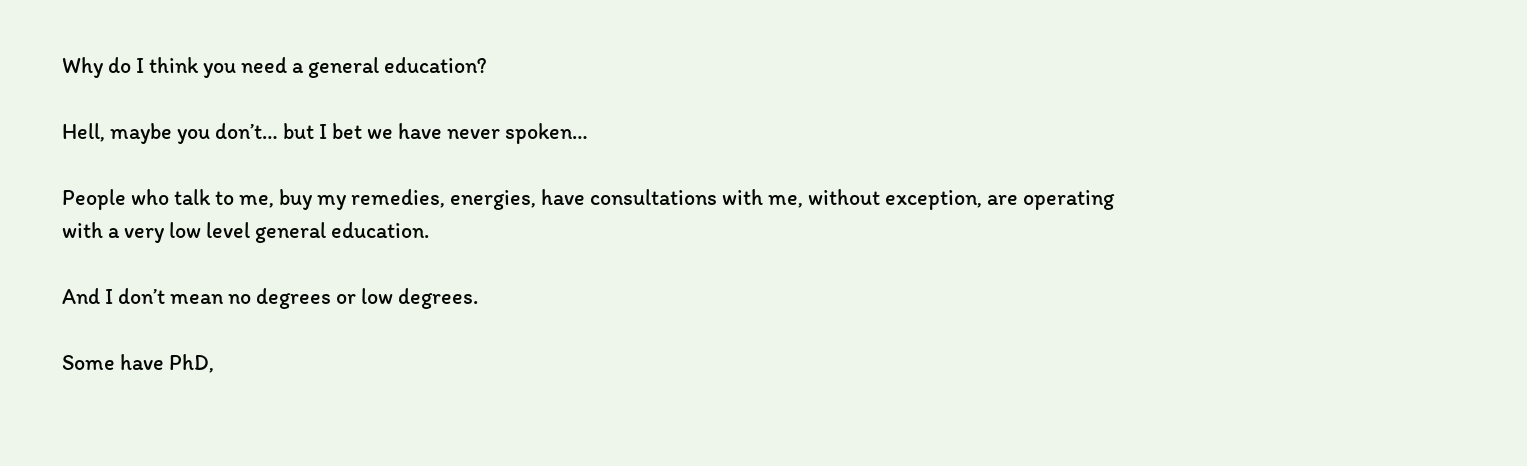Why do I think you need a general education?

Hell, maybe you don’t… but I bet we have never spoken…

People who talk to me, buy my remedies, energies, have consultations with me, without exception, are operating with a very low level general education.

And I don’t mean no degrees or low degrees.

Some have PhD,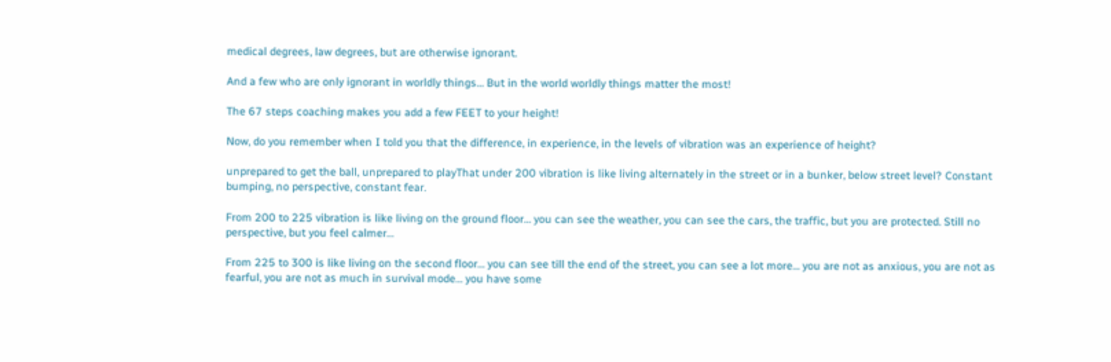medical degrees, law degrees, but are otherwise ignorant.

And a few who are only ignorant in worldly things… But in the world worldly things matter the most!

The 67 steps coaching makes you add a few FEET to your height!

Now, do you remember when I told you that the difference, in experience, in the levels of vibration was an experience of height?

unprepared to get the ball, unprepared to playThat under 200 vibration is like living alternately in the street or in a bunker, below street level? Constant bumping, no perspective, constant fear.

From 200 to 225 vibration is like living on the ground floor… you can see the weather, you can see the cars, the traffic, but you are protected. Still no perspective, but you feel calmer…

From 225 to 300 is like living on the second floor… you can see till the end of the street, you can see a lot more… you are not as anxious, you are not as fearful, you are not as much in survival mode… you have some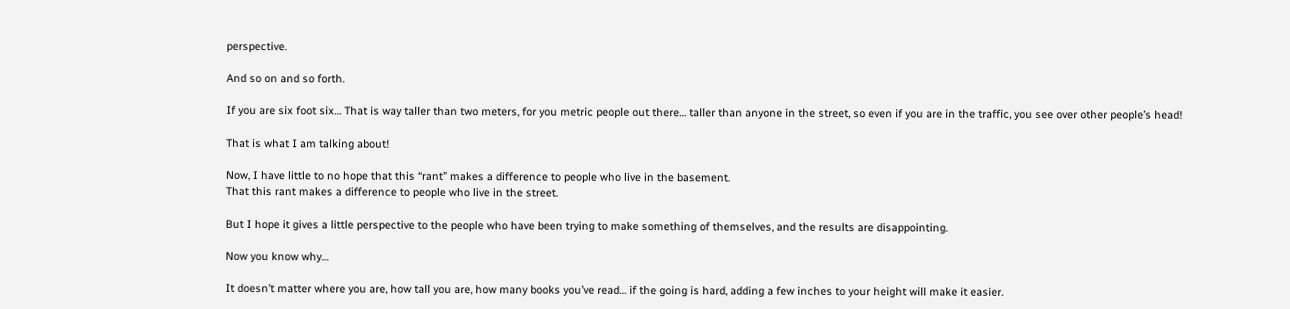perspective.

And so on and so forth.

If you are six foot six… That is way taller than two meters, for you metric people out there… taller than anyone in the street, so even if you are in the traffic, you see over other people’s head!

That is what I am talking about!

Now, I have little to no hope that this “rant” makes a difference to people who live in the basement.
That this rant makes a difference to people who live in the street.

But I hope it gives a little perspective to the people who have been trying to make something of themselves, and the results are disappointing.

Now you know why…

It doesn’t matter where you are, how tall you are, how many books you’ve read… if the going is hard, adding a few inches to your height will make it easier.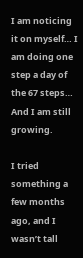I am noticing it on myself… I am doing one step a day of the 67 steps… And I am still growing.

I tried something a few months ago, and I wasn’t tall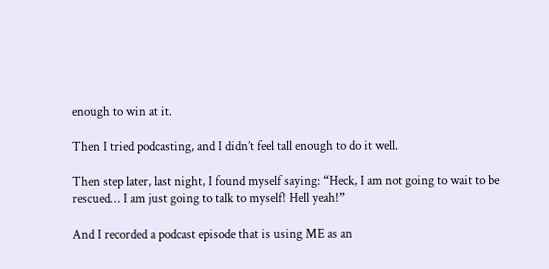enough to win at it.

Then I tried podcasting, and I didn’t feel tall enough to do it well.

Then step later, last night, I found myself saying: “Heck, I am not going to wait to be rescued… I am just going to talk to myself! Hell yeah!”

And I recorded a podcast episode that is using ME as an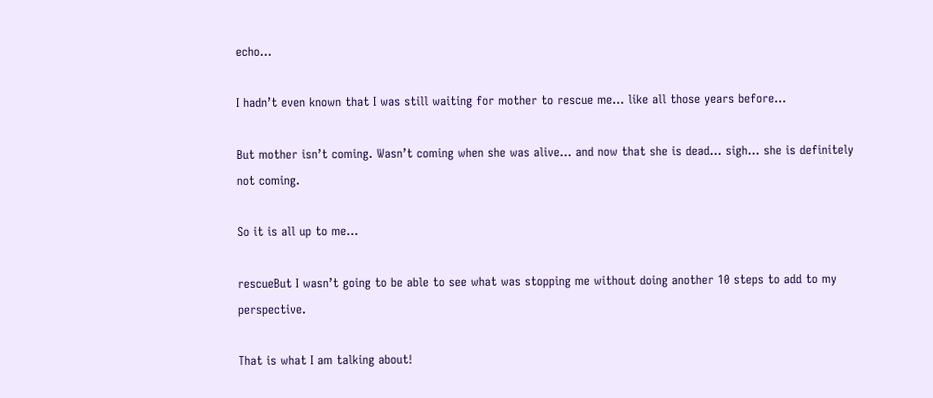echo…

I hadn’t even known that I was still waiting for mother to rescue me… like all those years before…

But mother isn’t coming. Wasn’t coming when she was alive… and now that she is dead… sigh… she is definitely not coming.

So it is all up to me…

rescueBut I wasn’t going to be able to see what was stopping me without doing another 10 steps to add to my perspective.

That is what I am talking about!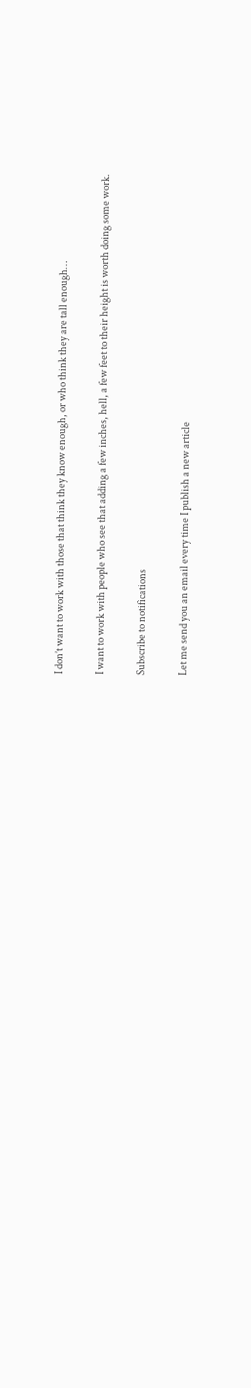I don’t want to work with those that think they know enough, or who think they are tall enough…

I want to work with people who see that adding a few inches, hell, a few feet to their height is worth doing some work.

Subscribe to notifications

Let me send you an email every time I publish a new article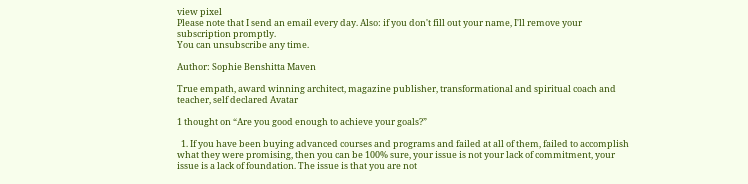view pixel
Please note that I send an email every day. Also: if you don't fill out your name, I'll remove your subscription promptly.
You can unsubscribe any time.

Author: Sophie Benshitta Maven

True empath, award winning architect, magazine publisher, transformational and spiritual coach and teacher, self declared Avatar

1 thought on “Are you good enough to achieve your goals?”

  1. If you have been buying advanced courses and programs and failed at all of them, failed to accomplish what they were promising, then you can be 100% sure, your issue is not your lack of commitment, your issue is a lack of foundation. The issue is that you are not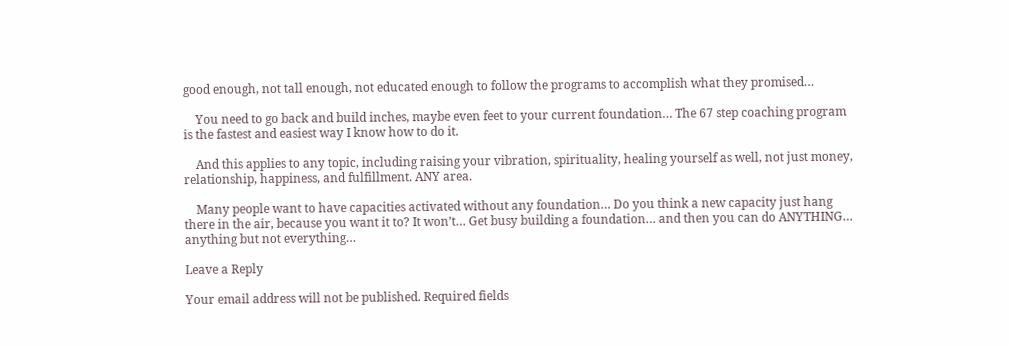good enough, not tall enough, not educated enough to follow the programs to accomplish what they promised…

    You need to go back and build inches, maybe even feet to your current foundation… The 67 step coaching program is the fastest and easiest way I know how to do it.

    And this applies to any topic, including raising your vibration, spirituality, healing yourself as well, not just money, relationship, happiness, and fulfillment. ANY area.

    Many people want to have capacities activated without any foundation… Do you think a new capacity just hang there in the air, because you want it to? It won’t… Get busy building a foundation… and then you can do ANYTHING… anything but not everything…

Leave a Reply

Your email address will not be published. Required fields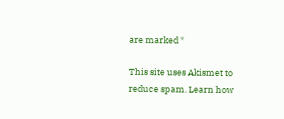are marked *

This site uses Akismet to reduce spam. Learn how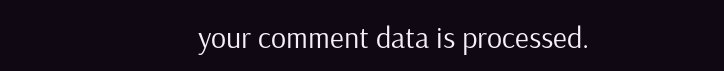your comment data is processed.